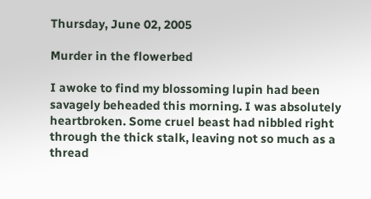Thursday, June 02, 2005

Murder in the flowerbed

I awoke to find my blossoming lupin had been savagely beheaded this morning. I was absolutely heartbroken. Some cruel beast had nibbled right through the thick stalk, leaving not so much as a thread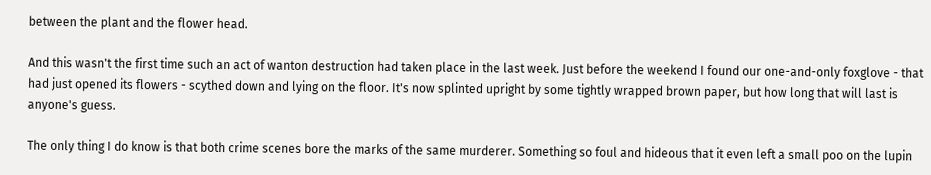between the plant and the flower head.

And this wasn't the first time such an act of wanton destruction had taken place in the last week. Just before the weekend I found our one-and-only foxglove - that had just opened its flowers - scythed down and lying on the floor. It's now splinted upright by some tightly wrapped brown paper, but how long that will last is anyone's guess.

The only thing I do know is that both crime scenes bore the marks of the same murderer. Something so foul and hideous that it even left a small poo on the lupin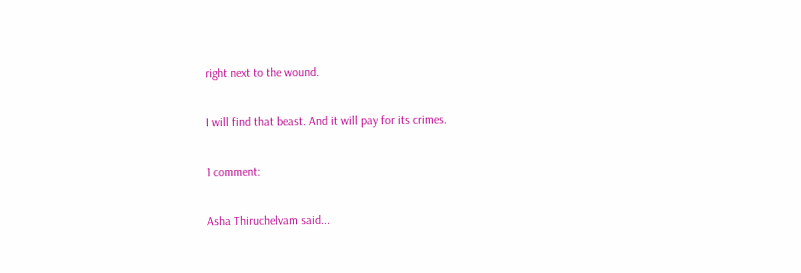right next to the wound.

I will find that beast. And it will pay for its crimes.

1 comment:

Asha Thiruchelvam said...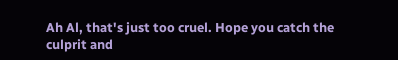Ah Al, that's just too cruel. Hope you catch the culprit and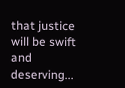that justice will be swift and deserving...